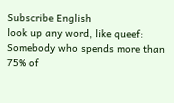Subscribe English
look up any word, like queef:
Somebody who spends more than 75% of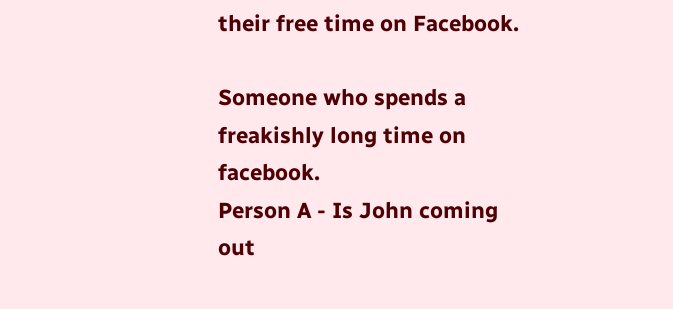their free time on Facebook.

Someone who spends a freakishly long time on facebook.
Person A - Is John coming out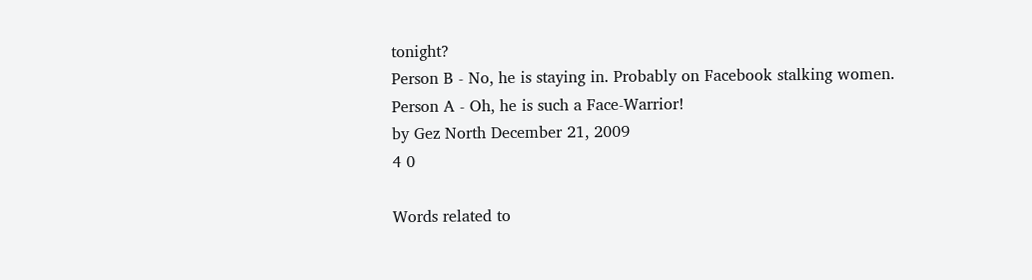tonight?
Person B - No, he is staying in. Probably on Facebook stalking women.
Person A - Oh, he is such a Face-Warrior!
by Gez North December 21, 2009
4 0

Words related to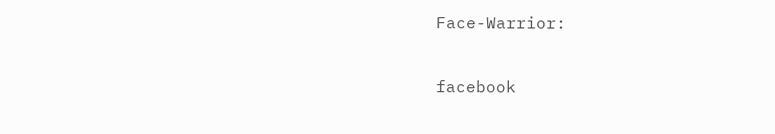Face-Warrior:

facebook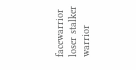facewarrior loser stalker warrior